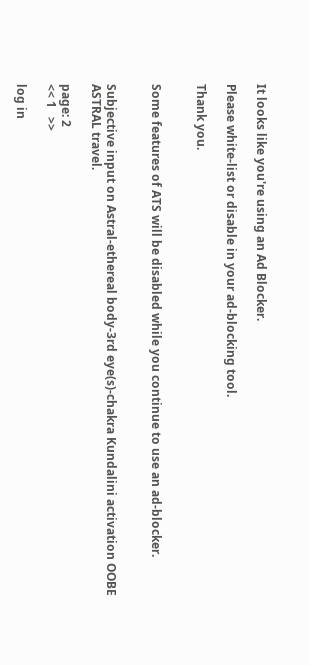It looks like you're using an Ad Blocker.

Please white-list or disable in your ad-blocking tool.

Thank you.


Some features of ATS will be disabled while you continue to use an ad-blocker.


Subjective input on Astral-ethereal body-3rd eye(s)-chakra Kundalini activation OOBE ASTRAL travel.

page: 2
<< 1   >>

log in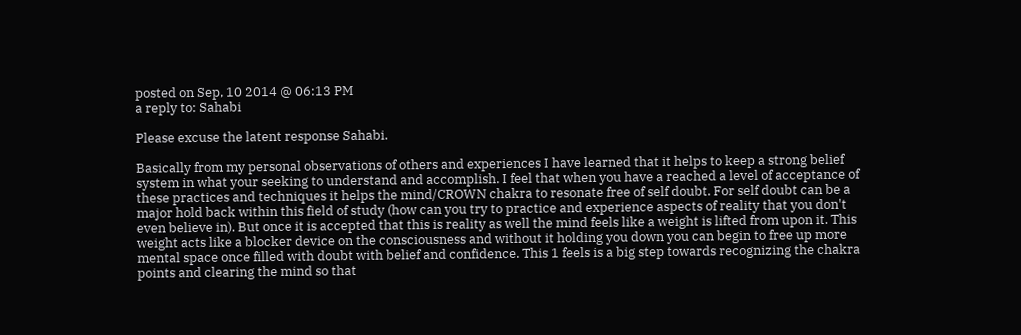posted on Sep, 10 2014 @ 06:13 PM
a reply to: Sahabi

Please excuse the latent response Sahabi.

Basically from my personal observations of others and experiences I have learned that it helps to keep a strong belief system in what your seeking to understand and accomplish. I feel that when you have a reached a level of acceptance of these practices and techniques it helps the mind/CROWN chakra to resonate free of self doubt. For self doubt can be a major hold back within this field of study (how can you try to practice and experience aspects of reality that you don't even believe in). But once it is accepted that this is reality as well the mind feels like a weight is lifted from upon it. This weight acts like a blocker device on the consciousness and without it holding you down you can begin to free up more mental space once filled with doubt with belief and confidence. This 1 feels is a big step towards recognizing the chakra points and clearing the mind so that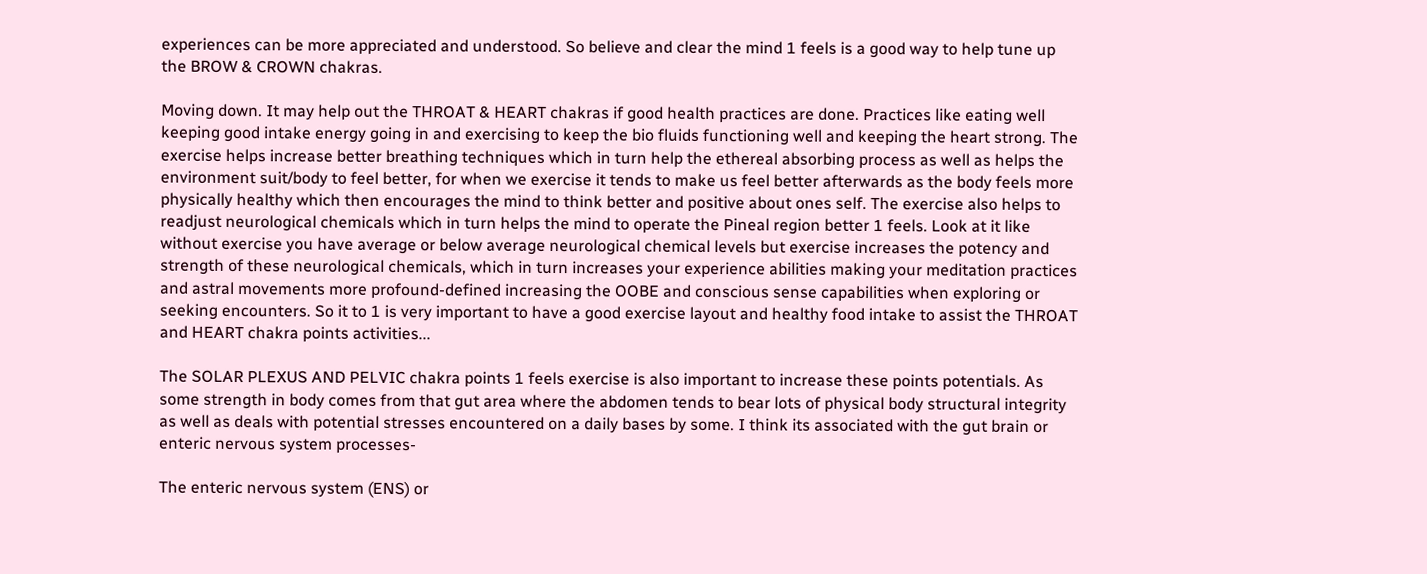experiences can be more appreciated and understood. So believe and clear the mind 1 feels is a good way to help tune up the BROW & CROWN chakras.

Moving down. It may help out the THROAT & HEART chakras if good health practices are done. Practices like eating well keeping good intake energy going in and exercising to keep the bio fluids functioning well and keeping the heart strong. The exercise helps increase better breathing techniques which in turn help the ethereal absorbing process as well as helps the environment suit/body to feel better, for when we exercise it tends to make us feel better afterwards as the body feels more physically healthy which then encourages the mind to think better and positive about ones self. The exercise also helps to readjust neurological chemicals which in turn helps the mind to operate the Pineal region better 1 feels. Look at it like without exercise you have average or below average neurological chemical levels but exercise increases the potency and strength of these neurological chemicals, which in turn increases your experience abilities making your meditation practices and astral movements more profound-defined increasing the OOBE and conscious sense capabilities when exploring or seeking encounters. So it to 1 is very important to have a good exercise layout and healthy food intake to assist the THROAT and HEART chakra points activities...

The SOLAR PLEXUS AND PELVIC chakra points 1 feels exercise is also important to increase these points potentials. As some strength in body comes from that gut area where the abdomen tends to bear lots of physical body structural integrity as well as deals with potential stresses encountered on a daily bases by some. I think its associated with the gut brain or enteric nervous system processes-

The enteric nervous system (ENS) or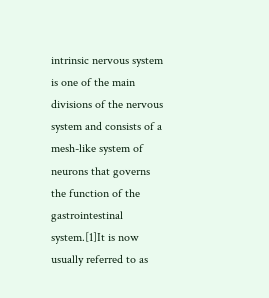intrinsic nervous system is one of the main divisions of the nervous system and consists of a mesh-like system of neurons that governs the function of the gastrointestinal system.[1]It is now usually referred to as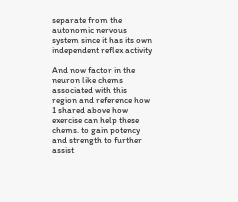separate from the autonomic nervous system since it has its own independent reflex activity

And now factor in the neuron like chems associated with this region and reference how 1 shared above how exercise can help these chems. to gain potency and strength to further assist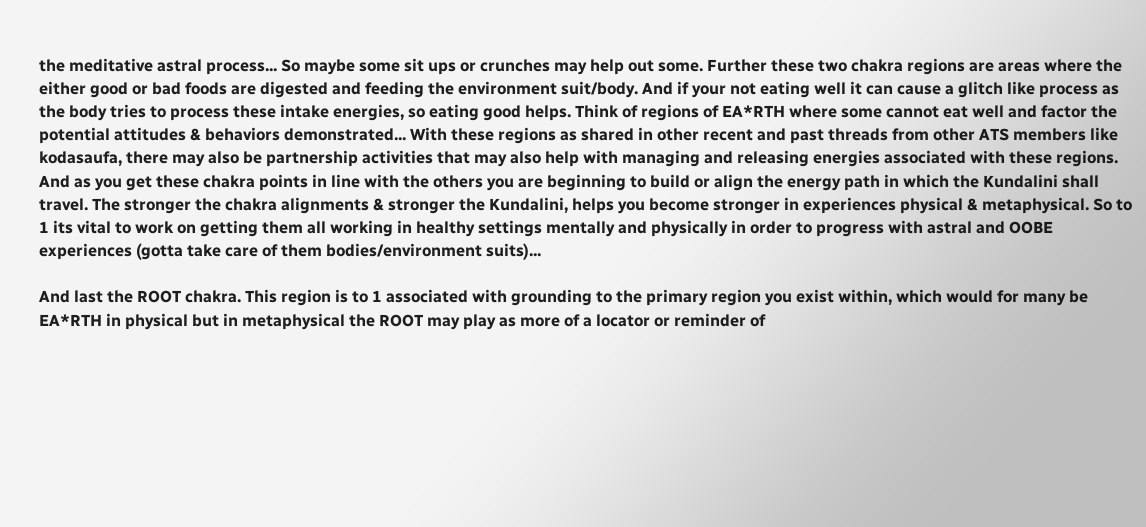the meditative astral process... So maybe some sit ups or crunches may help out some. Further these two chakra regions are areas where the either good or bad foods are digested and feeding the environment suit/body. And if your not eating well it can cause a glitch like process as the body tries to process these intake energies, so eating good helps. Think of regions of EA*RTH where some cannot eat well and factor the potential attitudes & behaviors demonstrated... With these regions as shared in other recent and past threads from other ATS members like kodasaufa, there may also be partnership activities that may also help with managing and releasing energies associated with these regions. And as you get these chakra points in line with the others you are beginning to build or align the energy path in which the Kundalini shall travel. The stronger the chakra alignments & stronger the Kundalini, helps you become stronger in experiences physical & metaphysical. So to 1 its vital to work on getting them all working in healthy settings mentally and physically in order to progress with astral and OOBE experiences (gotta take care of them bodies/environment suits)...

And last the ROOT chakra. This region is to 1 associated with grounding to the primary region you exist within, which would for many be EA*RTH in physical but in metaphysical the ROOT may play as more of a locator or reminder of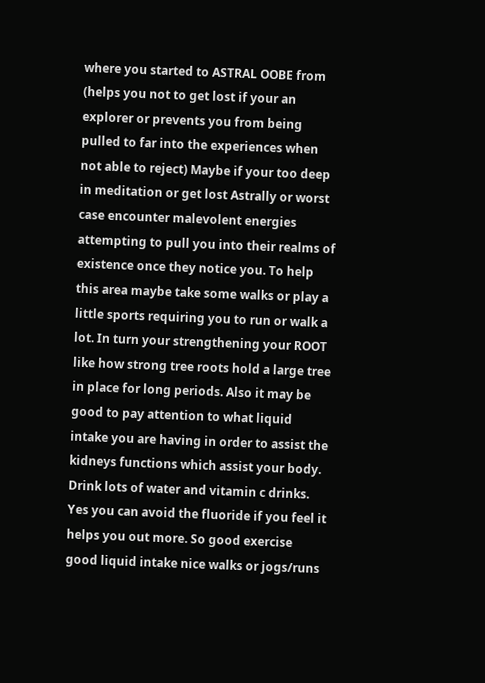where you started to ASTRAL OOBE from (helps you not to get lost if your an explorer or prevents you from being pulled to far into the experiences when not able to reject) Maybe if your too deep in meditation or get lost Astrally or worst case encounter malevolent energies attempting to pull you into their realms of existence once they notice you. To help this area maybe take some walks or play a little sports requiring you to run or walk a lot. In turn your strengthening your ROOT like how strong tree roots hold a large tree in place for long periods. Also it may be good to pay attention to what liquid intake you are having in order to assist the kidneys functions which assist your body. Drink lots of water and vitamin c drinks. Yes you can avoid the fluoride if you feel it helps you out more. So good exercise good liquid intake nice walks or jogs/runs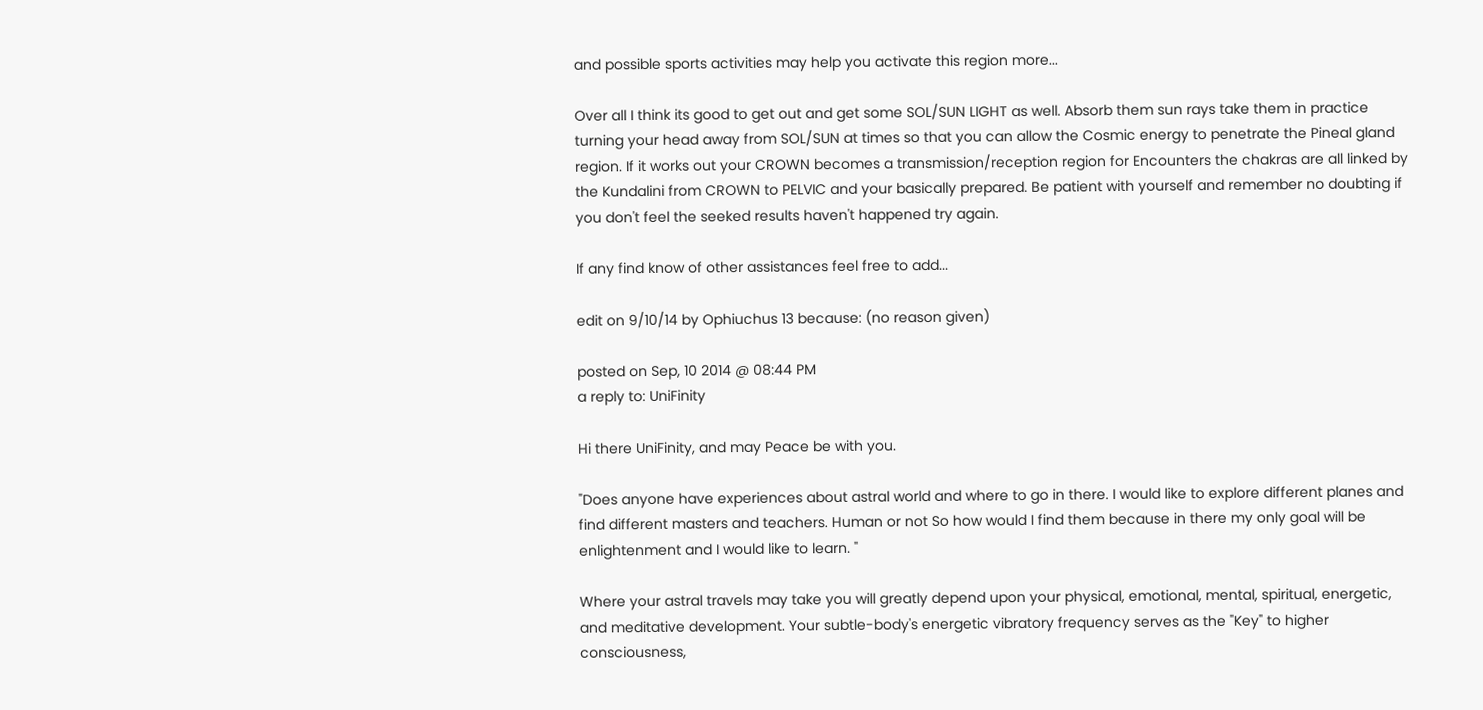and possible sports activities may help you activate this region more...

Over all I think its good to get out and get some SOL/SUN LIGHT as well. Absorb them sun rays take them in practice turning your head away from SOL/SUN at times so that you can allow the Cosmic energy to penetrate the Pineal gland region. If it works out your CROWN becomes a transmission/reception region for Encounters the chakras are all linked by the Kundalini from CROWN to PELVIC and your basically prepared. Be patient with yourself and remember no doubting if you don't feel the seeked results haven't happened try again.

If any find know of other assistances feel free to add...

edit on 9/10/14 by Ophiuchus 13 because: (no reason given)

posted on Sep, 10 2014 @ 08:44 PM
a reply to: UniFinity

Hi there UniFinity, and may Peace be with you.

"Does anyone have experiences about astral world and where to go in there. I would like to explore different planes and find different masters and teachers. Human or not So how would I find them because in there my only goal will be enlightenment and I would like to learn. "

Where your astral travels may take you will greatly depend upon your physical, emotional, mental, spiritual, energetic, and meditative development. Your subtle-body's energetic vibratory frequency serves as the "Key" to higher consciousness,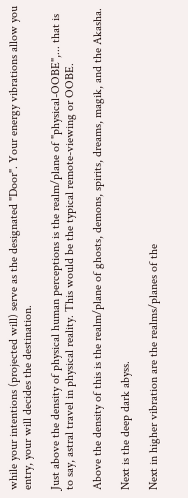while your intentions (projected will) serve as the designated "Door". Your energy vibrations allow you entry, your will decides the destination.

Just above the density of physical human perceptions is the realm/plane of "physical-OOBE",... that is to say, astral travel in physical reality. This would be the typical remote-viewing or OOBE.

Above the density of this is the realm/plane of ghosts, demons, spirits, dreams, magik, and the Akasha.

Next is the deep dark abyss.

Next in higher vibration are the realms/planes of the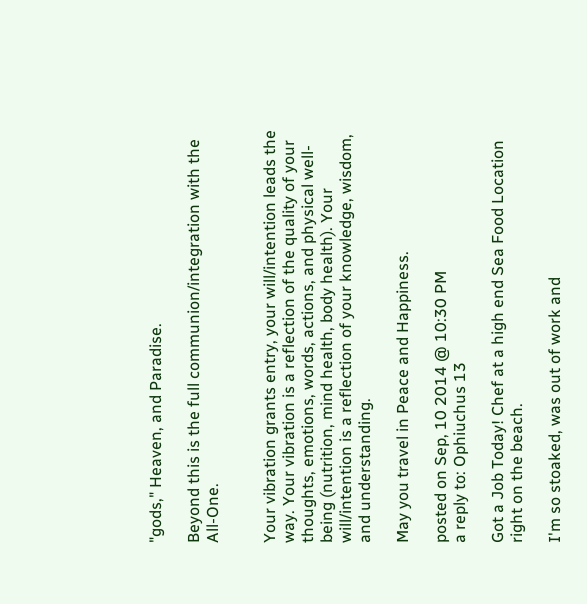"gods," Heaven, and Paradise.

Beyond this is the full communion/integration with the All-One.


Your vibration grants entry, your will/intention leads the way. Your vibration is a reflection of the quality of your thoughts, emotions, words, actions, and physical well-being (nutrition, mind health, body health). Your will/intention is a reflection of your knowledge, wisdom, and understanding.

May you travel in Peace and Happiness.

posted on Sep, 10 2014 @ 10:30 PM
a reply to: Ophiuchus 13

Got a Job Today! Chef at a high end Sea Food Location right on the beach.

I'm so stoaked, was out of work and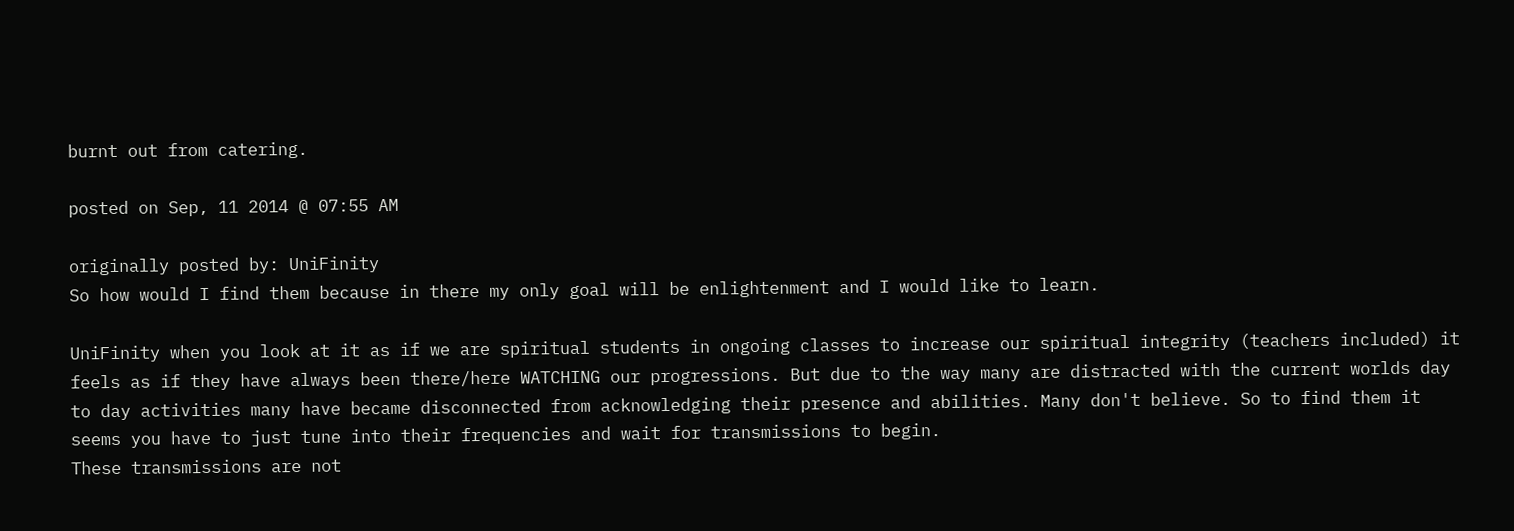burnt out from catering.

posted on Sep, 11 2014 @ 07:55 AM

originally posted by: UniFinity
So how would I find them because in there my only goal will be enlightenment and I would like to learn.

UniFinity when you look at it as if we are spiritual students in ongoing classes to increase our spiritual integrity (teachers included) it feels as if they have always been there/here WATCHING our progressions. But due to the way many are distracted with the current worlds day to day activities many have became disconnected from acknowledging their presence and abilities. Many don't believe. So to find them it seems you have to just tune into their frequencies and wait for transmissions to begin.
These transmissions are not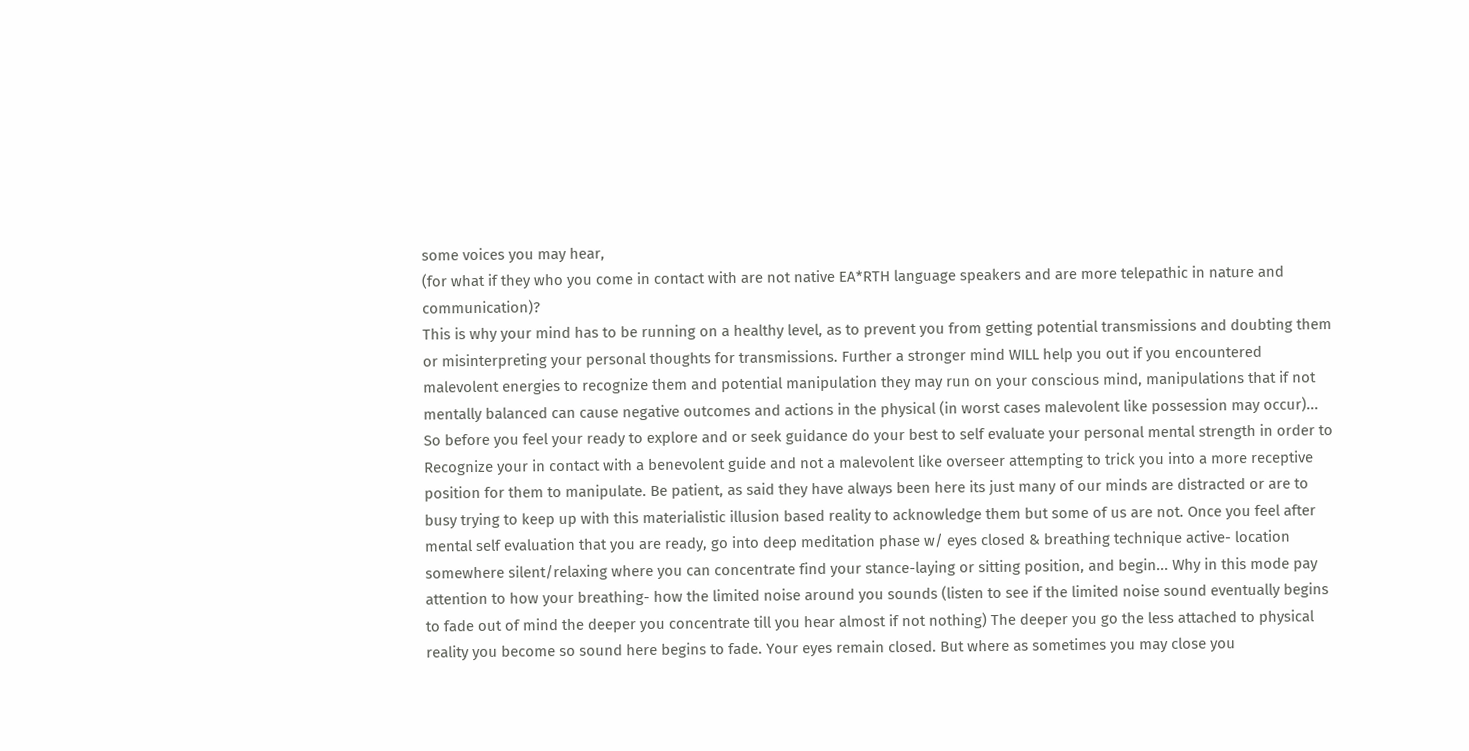some voices you may hear,
(for what if they who you come in contact with are not native EA*RTH language speakers and are more telepathic in nature and communication)?
This is why your mind has to be running on a healthy level, as to prevent you from getting potential transmissions and doubting them or misinterpreting your personal thoughts for transmissions. Further a stronger mind WILL help you out if you encountered malevolent energies to recognize them and potential manipulation they may run on your conscious mind, manipulations that if not mentally balanced can cause negative outcomes and actions in the physical (in worst cases malevolent like possession may occur)...
So before you feel your ready to explore and or seek guidance do your best to self evaluate your personal mental strength in order to Recognize your in contact with a benevolent guide and not a malevolent like overseer attempting to trick you into a more receptive position for them to manipulate. Be patient, as said they have always been here its just many of our minds are distracted or are to busy trying to keep up with this materialistic illusion based reality to acknowledge them but some of us are not. Once you feel after mental self evaluation that you are ready, go into deep meditation phase w/ eyes closed & breathing technique active- location somewhere silent/relaxing where you can concentrate find your stance-laying or sitting position, and begin... Why in this mode pay attention to how your breathing- how the limited noise around you sounds (listen to see if the limited noise sound eventually begins to fade out of mind the deeper you concentrate till you hear almost if not nothing) The deeper you go the less attached to physical reality you become so sound here begins to fade. Your eyes remain closed. But where as sometimes you may close you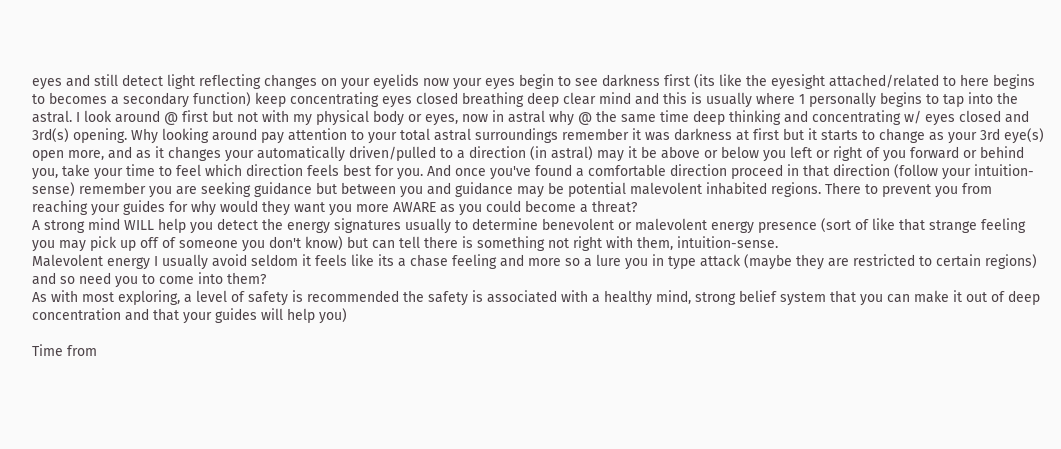eyes and still detect light reflecting changes on your eyelids now your eyes begin to see darkness first (its like the eyesight attached/related to here begins to becomes a secondary function) keep concentrating eyes closed breathing deep clear mind and this is usually where 1 personally begins to tap into the astral. I look around @ first but not with my physical body or eyes, now in astral why @ the same time deep thinking and concentrating w/ eyes closed and 3rd(s) opening. Why looking around pay attention to your total astral surroundings remember it was darkness at first but it starts to change as your 3rd eye(s) open more, and as it changes your automatically driven/pulled to a direction (in astral) may it be above or below you left or right of you forward or behind you, take your time to feel which direction feels best for you. And once you've found a comfortable direction proceed in that direction (follow your intuition-sense) remember you are seeking guidance but between you and guidance may be potential malevolent inhabited regions. There to prevent you from reaching your guides for why would they want you more AWARE as you could become a threat?
A strong mind WILL help you detect the energy signatures usually to determine benevolent or malevolent energy presence (sort of like that strange feeling you may pick up off of someone you don't know) but can tell there is something not right with them, intuition-sense.
Malevolent energy I usually avoid seldom it feels like its a chase feeling and more so a lure you in type attack (maybe they are restricted to certain regions) and so need you to come into them?
As with most exploring, a level of safety is recommended the safety is associated with a healthy mind, strong belief system that you can make it out of deep concentration and that your guides will help you)

Time from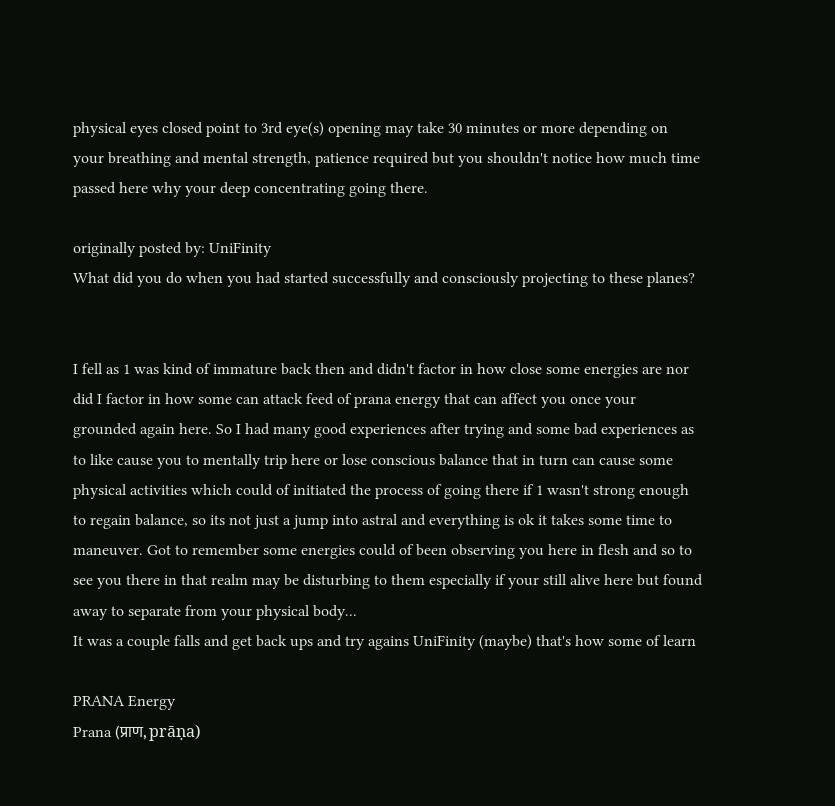physical eyes closed point to 3rd eye(s) opening may take 30 minutes or more depending on your breathing and mental strength, patience required but you shouldn't notice how much time passed here why your deep concentrating going there.

originally posted by: UniFinity
What did you do when you had started successfully and consciously projecting to these planes?


I fell as 1 was kind of immature back then and didn't factor in how close some energies are nor did I factor in how some can attack feed of prana energy that can affect you once your grounded again here. So I had many good experiences after trying and some bad experiences as to like cause you to mentally trip here or lose conscious balance that in turn can cause some physical activities which could of initiated the process of going there if 1 wasn't strong enough to regain balance, so its not just a jump into astral and everything is ok it takes some time to maneuver. Got to remember some energies could of been observing you here in flesh and so to see you there in that realm may be disturbing to them especially if your still alive here but found away to separate from your physical body...
It was a couple falls and get back ups and try agains UniFinity (maybe) that's how some of learn

PRANA Energy
Prana (प्राण, prāṇa)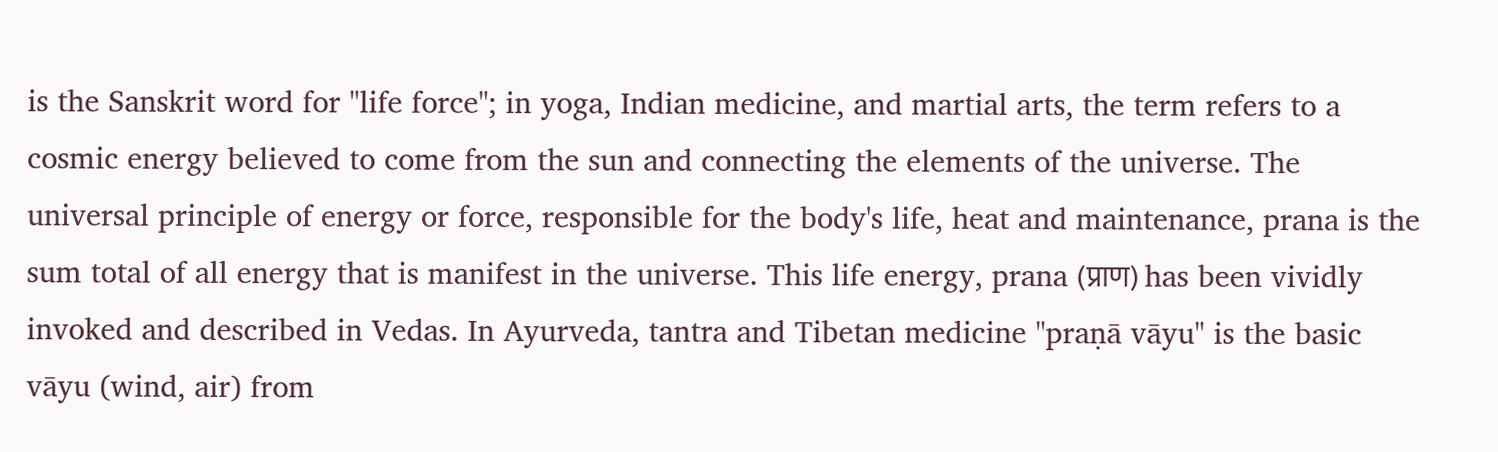is the Sanskrit word for "life force"; in yoga, Indian medicine, and martial arts, the term refers to a cosmic energy believed to come from the sun and connecting the elements of the universe. The universal principle of energy or force, responsible for the body's life, heat and maintenance, prana is the sum total of all energy that is manifest in the universe. This life energy, prana (प्राण) has been vividly invoked and described in Vedas. In Ayurveda, tantra and Tibetan medicine "praṇā vāyu" is the basic vāyu (wind, air) from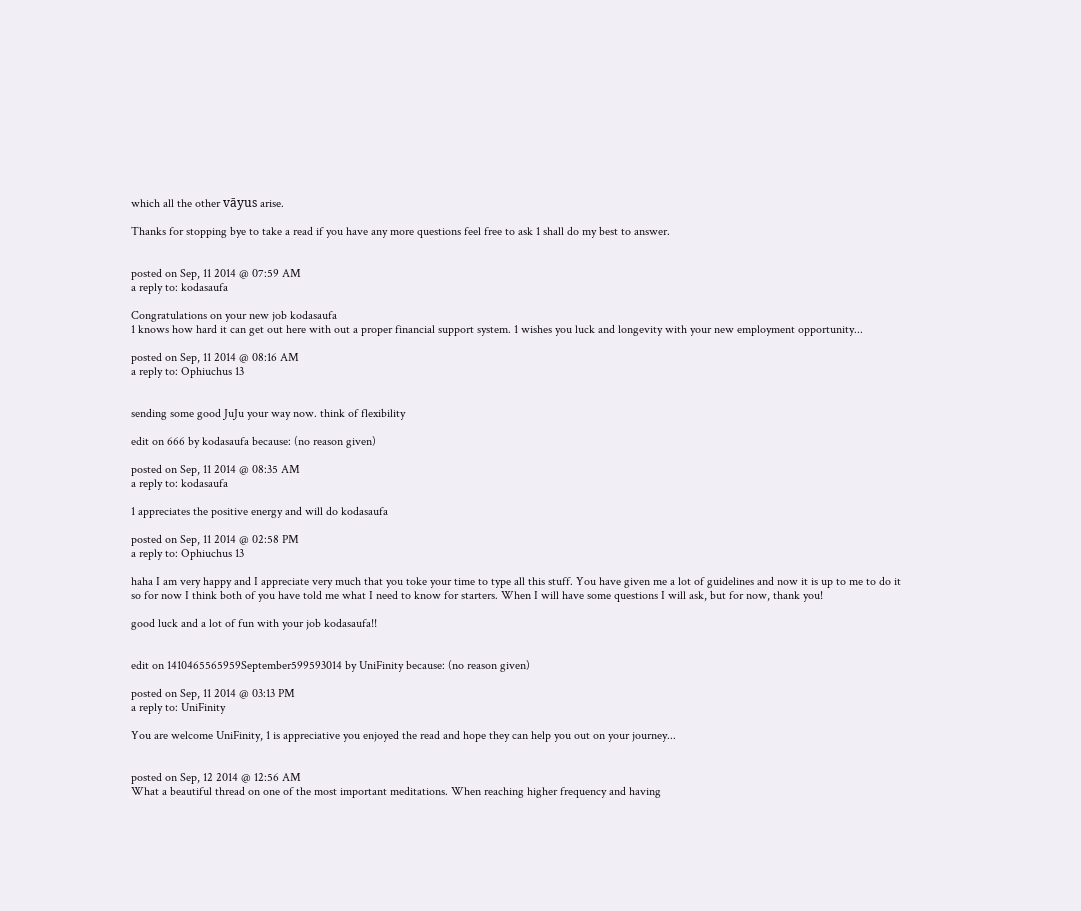which all the other vāyus arise.

Thanks for stopping bye to take a read if you have any more questions feel free to ask 1 shall do my best to answer.


posted on Sep, 11 2014 @ 07:59 AM
a reply to: kodasaufa

Congratulations on your new job kodasaufa
1 knows how hard it can get out here with out a proper financial support system. 1 wishes you luck and longevity with your new employment opportunity...

posted on Sep, 11 2014 @ 08:16 AM
a reply to: Ophiuchus 13


sending some good JuJu your way now. think of flexibility

edit on 666 by kodasaufa because: (no reason given)

posted on Sep, 11 2014 @ 08:35 AM
a reply to: kodasaufa

1 appreciates the positive energy and will do kodasaufa

posted on Sep, 11 2014 @ 02:58 PM
a reply to: Ophiuchus 13

haha I am very happy and I appreciate very much that you toke your time to type all this stuff. You have given me a lot of guidelines and now it is up to me to do it
so for now I think both of you have told me what I need to know for starters. When I will have some questions I will ask, but for now, thank you!

good luck and a lot of fun with your job kodasaufa!!


edit on 1410465565959September599593014 by UniFinity because: (no reason given)

posted on Sep, 11 2014 @ 03:13 PM
a reply to: UniFinity

You are welcome UniFinity, 1 is appreciative you enjoyed the read and hope they can help you out on your journey...


posted on Sep, 12 2014 @ 12:56 AM
What a beautiful thread on one of the most important meditations. When reaching higher frequency and having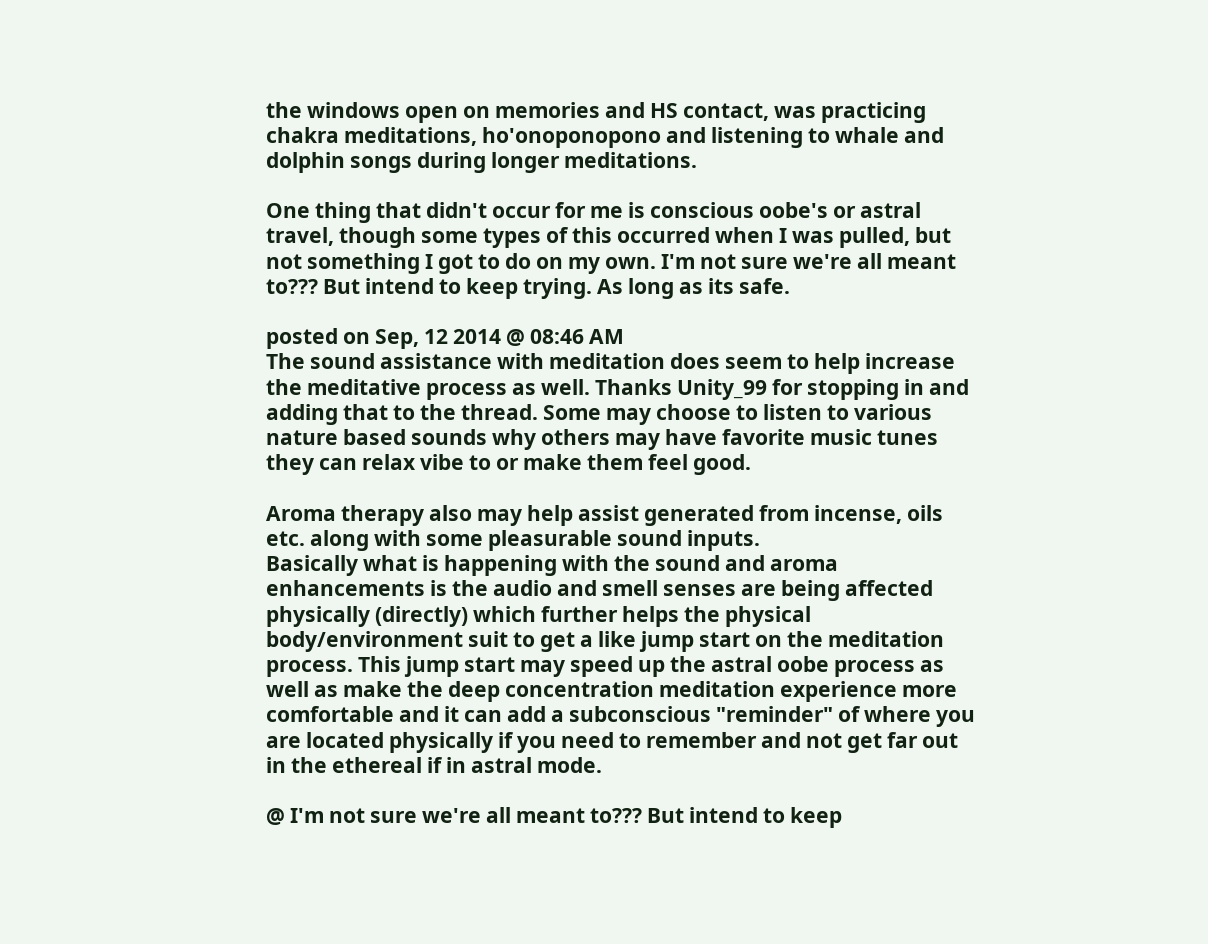the windows open on memories and HS contact, was practicing chakra meditations, ho'onoponopono and listening to whale and dolphin songs during longer meditations.

One thing that didn't occur for me is conscious oobe's or astral travel, though some types of this occurred when I was pulled, but not something I got to do on my own. I'm not sure we're all meant to??? But intend to keep trying. As long as its safe.

posted on Sep, 12 2014 @ 08:46 AM
The sound assistance with meditation does seem to help increase the meditative process as well. Thanks Unity_99 for stopping in and adding that to the thread. Some may choose to listen to various nature based sounds why others may have favorite music tunes they can relax vibe to or make them feel good.

Aroma therapy also may help assist generated from incense, oils etc. along with some pleasurable sound inputs.
Basically what is happening with the sound and aroma enhancements is the audio and smell senses are being affected physically (directly) which further helps the physical body/environment suit to get a like jump start on the meditation process. This jump start may speed up the astral oobe process as well as make the deep concentration meditation experience more comfortable and it can add a subconscious "reminder" of where you are located physically if you need to remember and not get far out in the ethereal if in astral mode.

@ I'm not sure we're all meant to??? But intend to keep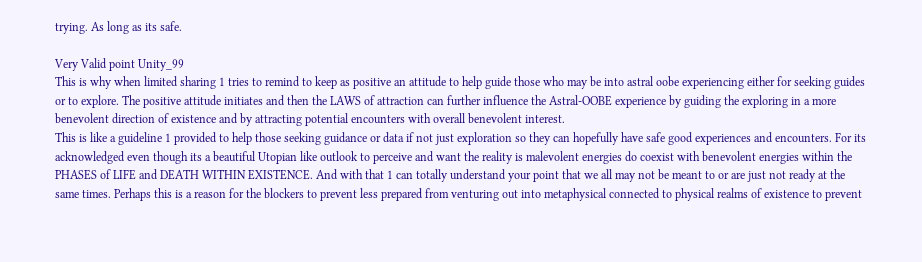trying. As long as its safe.

Very Valid point Unity_99
This is why when limited sharing 1 tries to remind to keep as positive an attitude to help guide those who may be into astral oobe experiencing either for seeking guides or to explore. The positive attitude initiates and then the LAWS of attraction can further influence the Astral-OOBE experience by guiding the exploring in a more benevolent direction of existence and by attracting potential encounters with overall benevolent interest.
This is like a guideline 1 provided to help those seeking guidance or data if not just exploration so they can hopefully have safe good experiences and encounters. For its acknowledged even though its a beautiful Utopian like outlook to perceive and want the reality is malevolent energies do coexist with benevolent energies within the PHASES of LIFE and DEATH WITHIN EXISTENCE. And with that 1 can totally understand your point that we all may not be meant to or are just not ready at the same times. Perhaps this is a reason for the blockers to prevent less prepared from venturing out into metaphysical connected to physical realms of existence to prevent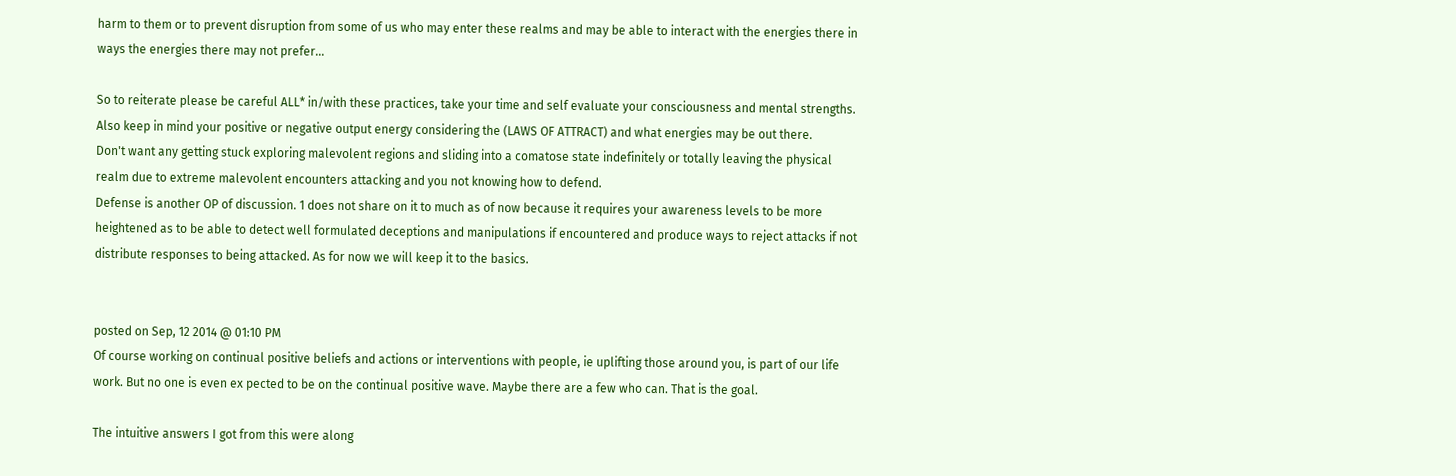harm to them or to prevent disruption from some of us who may enter these realms and may be able to interact with the energies there in ways the energies there may not prefer...

So to reiterate please be careful ALL* in/with these practices, take your time and self evaluate your consciousness and mental strengths. Also keep in mind your positive or negative output energy considering the (LAWS OF ATTRACT) and what energies may be out there.
Don't want any getting stuck exploring malevolent regions and sliding into a comatose state indefinitely or totally leaving the physical realm due to extreme malevolent encounters attacking and you not knowing how to defend.
Defense is another OP of discussion. 1 does not share on it to much as of now because it requires your awareness levels to be more heightened as to be able to detect well formulated deceptions and manipulations if encountered and produce ways to reject attacks if not distribute responses to being attacked. As for now we will keep it to the basics.


posted on Sep, 12 2014 @ 01:10 PM
Of course working on continual positive beliefs and actions or interventions with people, ie uplifting those around you, is part of our life work. But no one is even ex pected to be on the continual positive wave. Maybe there are a few who can. That is the goal.

The intuitive answers I got from this were along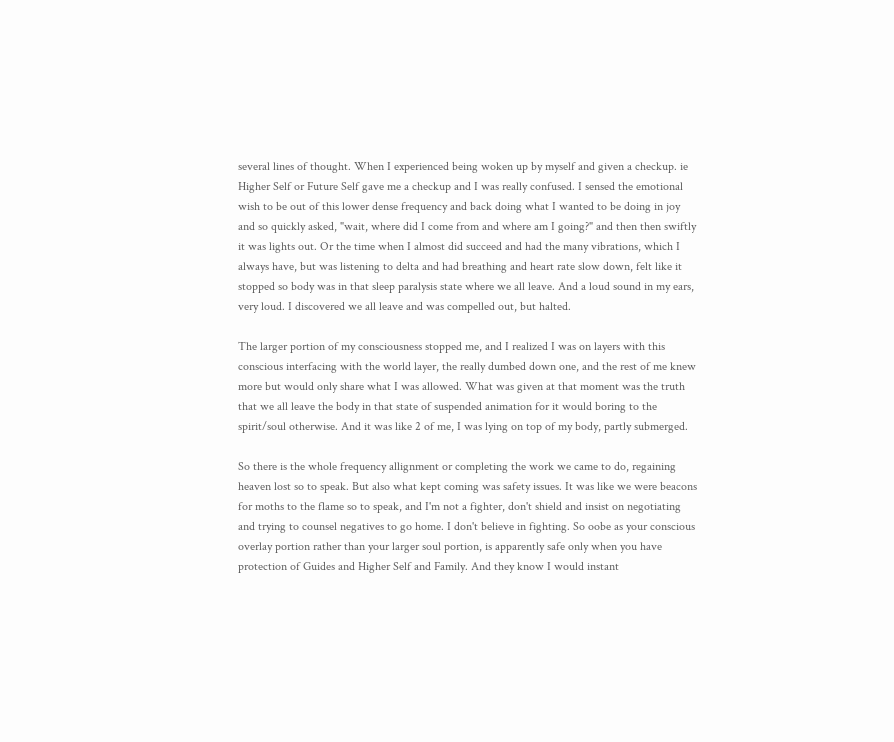several lines of thought. When I experienced being woken up by myself and given a checkup. ie Higher Self or Future Self gave me a checkup and I was really confused. I sensed the emotional wish to be out of this lower dense frequency and back doing what I wanted to be doing in joy and so quickly asked, "wait, where did I come from and where am I going?" and then then swiftly it was lights out. Or the time when I almost did succeed and had the many vibrations, which I always have, but was listening to delta and had breathing and heart rate slow down, felt like it stopped so body was in that sleep paralysis state where we all leave. And a loud sound in my ears, very loud. I discovered we all leave and was compelled out, but halted.

The larger portion of my consciousness stopped me, and I realized I was on layers with this conscious interfacing with the world layer, the really dumbed down one, and the rest of me knew more but would only share what I was allowed. What was given at that moment was the truth that we all leave the body in that state of suspended animation for it would boring to the spirit/soul otherwise. And it was like 2 of me, I was lying on top of my body, partly submerged.

So there is the whole frequency allignment or completing the work we came to do, regaining heaven lost so to speak. But also what kept coming was safety issues. It was like we were beacons for moths to the flame so to speak, and I'm not a fighter, don't shield and insist on negotiating and trying to counsel negatives to go home. I don't believe in fighting. So oobe as your conscious overlay portion rather than your larger soul portion, is apparently safe only when you have protection of Guides and Higher Self and Family. And they know I would instant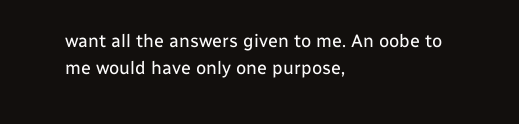want all the answers given to me. An oobe to me would have only one purpose,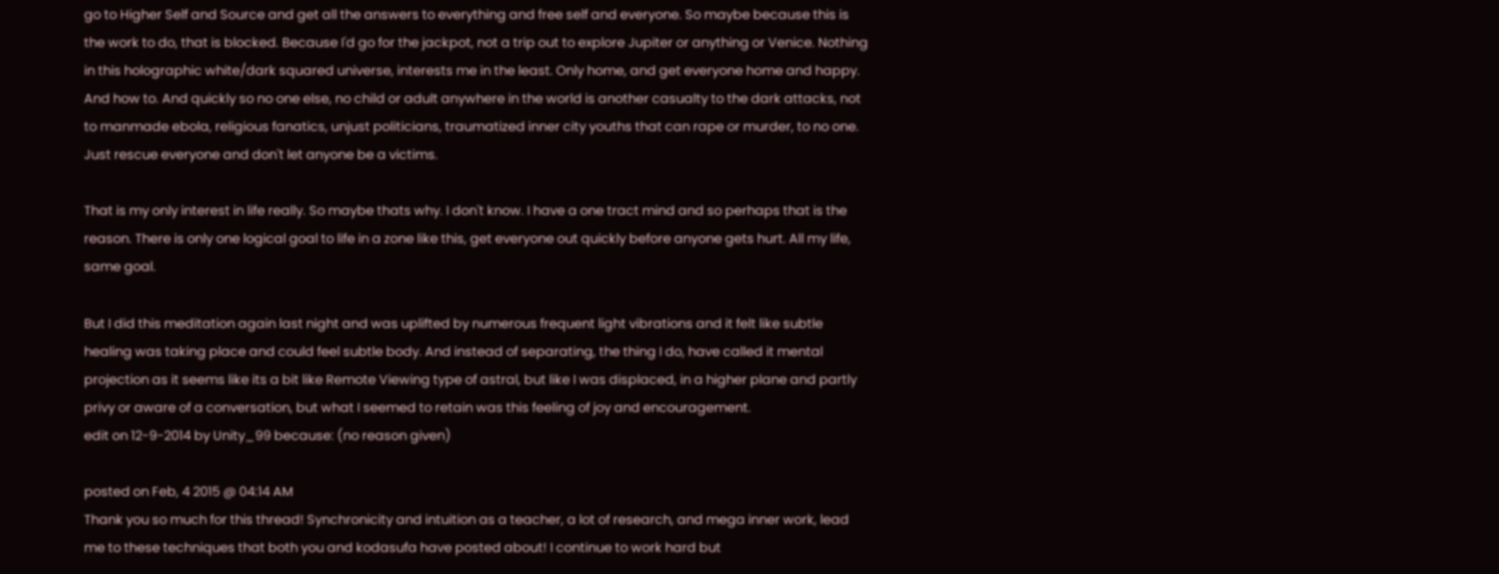go to Higher Self and Source and get all the answers to everything and free self and everyone. So maybe because this is the work to do, that is blocked. Because I'd go for the jackpot, not a trip out to explore Jupiter or anything or Venice. Nothing in this holographic white/dark squared universe, interests me in the least. Only home, and get everyone home and happy. And how to. And quickly so no one else, no child or adult anywhere in the world is another casualty to the dark attacks, not to manmade ebola, religious fanatics, unjust politicians, traumatized inner city youths that can rape or murder, to no one. Just rescue everyone and don't let anyone be a victims.

That is my only interest in life really. So maybe thats why. I don't know. I have a one tract mind and so perhaps that is the reason. There is only one logical goal to life in a zone like this, get everyone out quickly before anyone gets hurt. All my life, same goal.

But I did this meditation again last night and was uplifted by numerous frequent light vibrations and it felt like subtle healing was taking place and could feel subtle body. And instead of separating, the thing I do, have called it mental projection as it seems like its a bit like Remote Viewing type of astral, but like I was displaced, in a higher plane and partly privy or aware of a conversation, but what I seemed to retain was this feeling of joy and encouragement.
edit on 12-9-2014 by Unity_99 because: (no reason given)

posted on Feb, 4 2015 @ 04:14 AM
Thank you so much for this thread! Synchronicity and intuition as a teacher, a lot of research, and mega inner work, lead me to these techniques that both you and kodasufa have posted about! I continue to work hard but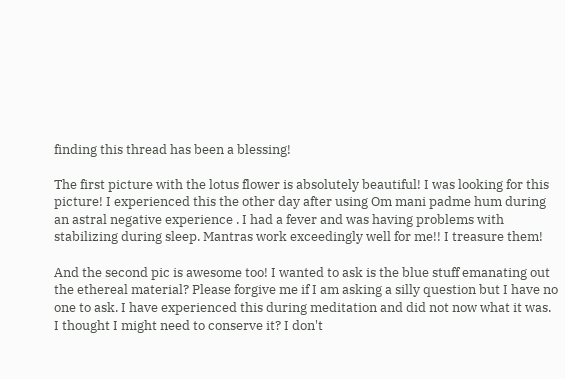finding this thread has been a blessing!

The first picture with the lotus flower is absolutely beautiful! I was looking for this picture! I experienced this the other day after using Om mani padme hum during an astral negative experience . I had a fever and was having problems with stabilizing during sleep. Mantras work exceedingly well for me!! I treasure them!

And the second pic is awesome too! I wanted to ask is the blue stuff emanating out the ethereal material? Please forgive me if I am asking a silly question but I have no one to ask. I have experienced this during meditation and did not now what it was. I thought I might need to conserve it? I don't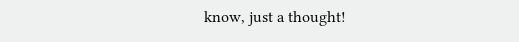know, just a thought!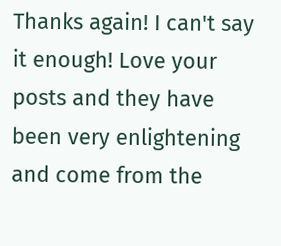Thanks again! I can't say it enough! Love your posts and they have been very enlightening and come from the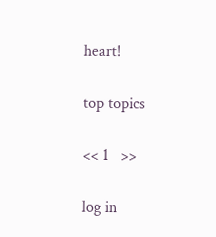heart!

top topics

<< 1   >>

log in